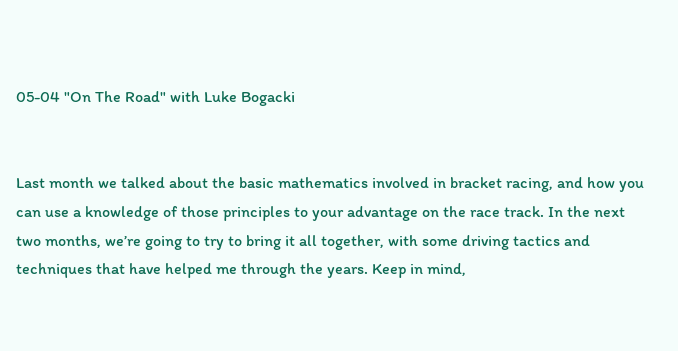05-04 "On The Road" with Luke Bogacki


Last month we talked about the basic mathematics involved in bracket racing, and how you can use a knowledge of those principles to your advantage on the race track. In the next two months, we’re going to try to bring it all together, with some driving tactics and techniques that have helped me through the years. Keep in mind,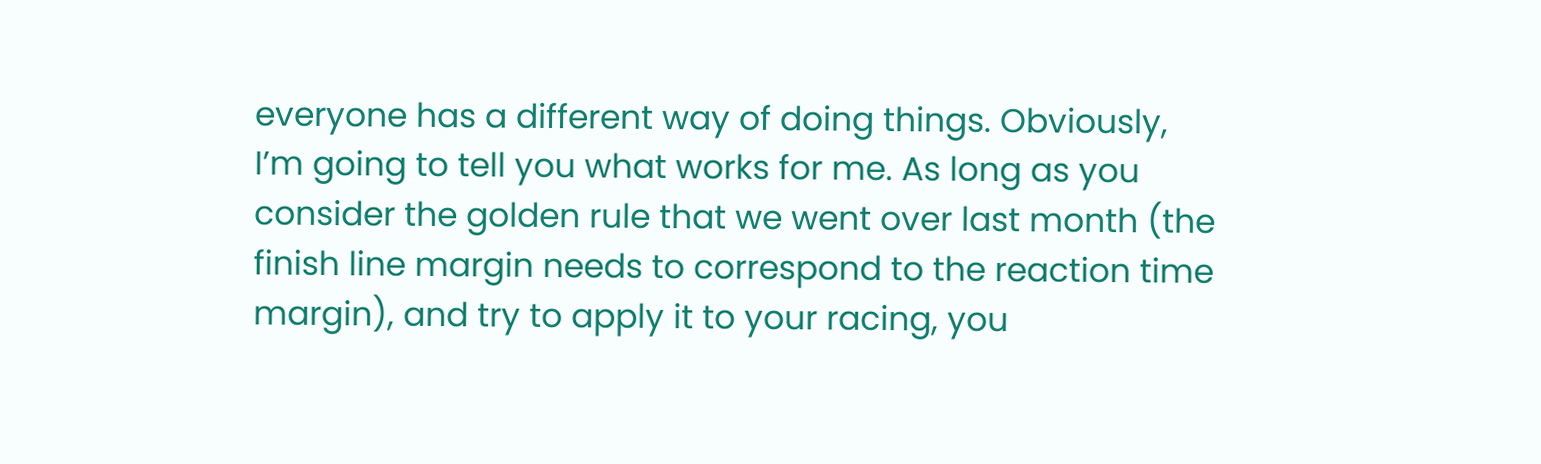everyone has a different way of doing things. Obviously, I’m going to tell you what works for me. As long as you consider the golden rule that we went over last month (the finish line margin needs to correspond to the reaction time margin), and try to apply it to your racing, you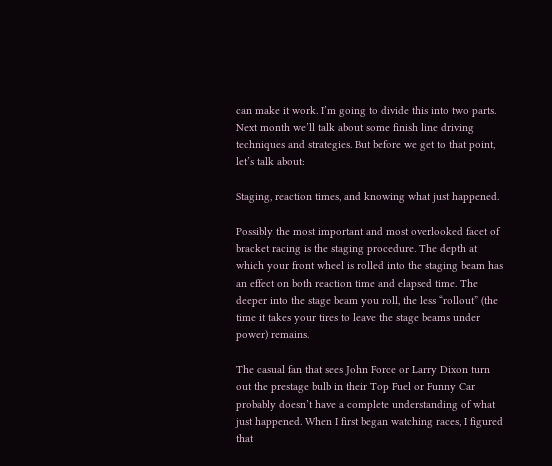can make it work. I’m going to divide this into two parts. Next month we’ll talk about some finish line driving techniques and strategies. But before we get to that point, let’s talk about:

Staging, reaction times, and knowing what just happened.

Possibly the most important and most overlooked facet of bracket racing is the staging procedure. The depth at which your front wheel is rolled into the staging beam has an effect on both reaction time and elapsed time. The deeper into the stage beam you roll, the less “rollout” (the time it takes your tires to leave the stage beams under power) remains.

The casual fan that sees John Force or Larry Dixon turn out the prestage bulb in their Top Fuel or Funny Car probably doesn’t have a complete understanding of what just happened. When I first began watching races, I figured that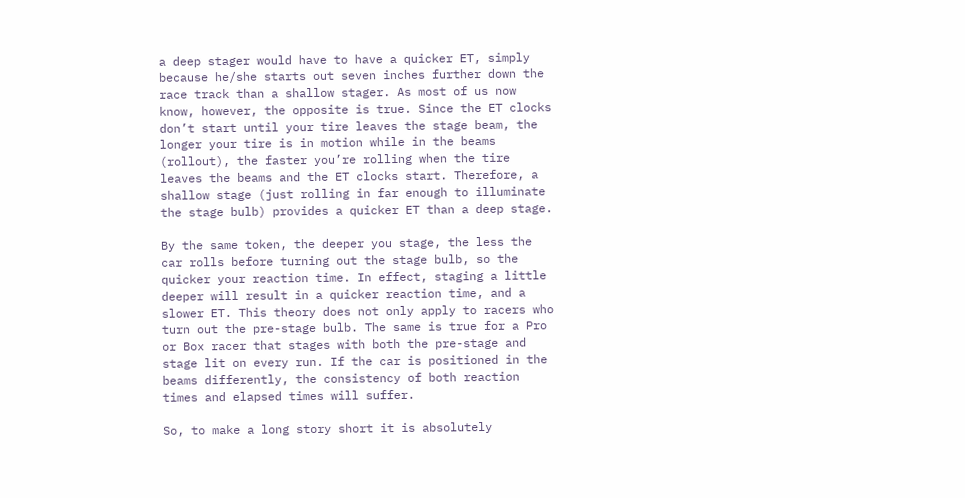a deep stager would have to have a quicker ET, simply because he/she starts out seven inches further down the race track than a shallow stager. As most of us now know, however, the opposite is true. Since the ET clocks don’t start until your tire leaves the stage beam, the longer your tire is in motion while in the beams (rollout), the faster you’re rolling when the tire leaves the beams and the ET clocks start. Therefore, a shallow stage (just rolling in far enough to illuminate the stage bulb) provides a quicker ET than a deep stage.

By the same token, the deeper you stage, the less the car rolls before turning out the stage bulb, so the quicker your reaction time. In effect, staging a little deeper will result in a quicker reaction time, and a slower ET. This theory does not only apply to racers who turn out the pre-stage bulb. The same is true for a Pro or Box racer that stages with both the pre-stage and stage lit on every run. If the car is positioned in the beams differently, the consistency of both reaction times and elapsed times will suffer.

So, to make a long story short it is absolutely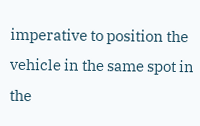imperative to position the vehicle in the same spot in the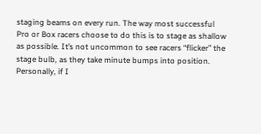staging beams on every run. The way most successful Pro or Box racers choose to do this is to stage as shallow as possible. It’s not uncommon to see racers “flicker” the stage bulb, as they take minute bumps into position. Personally, if I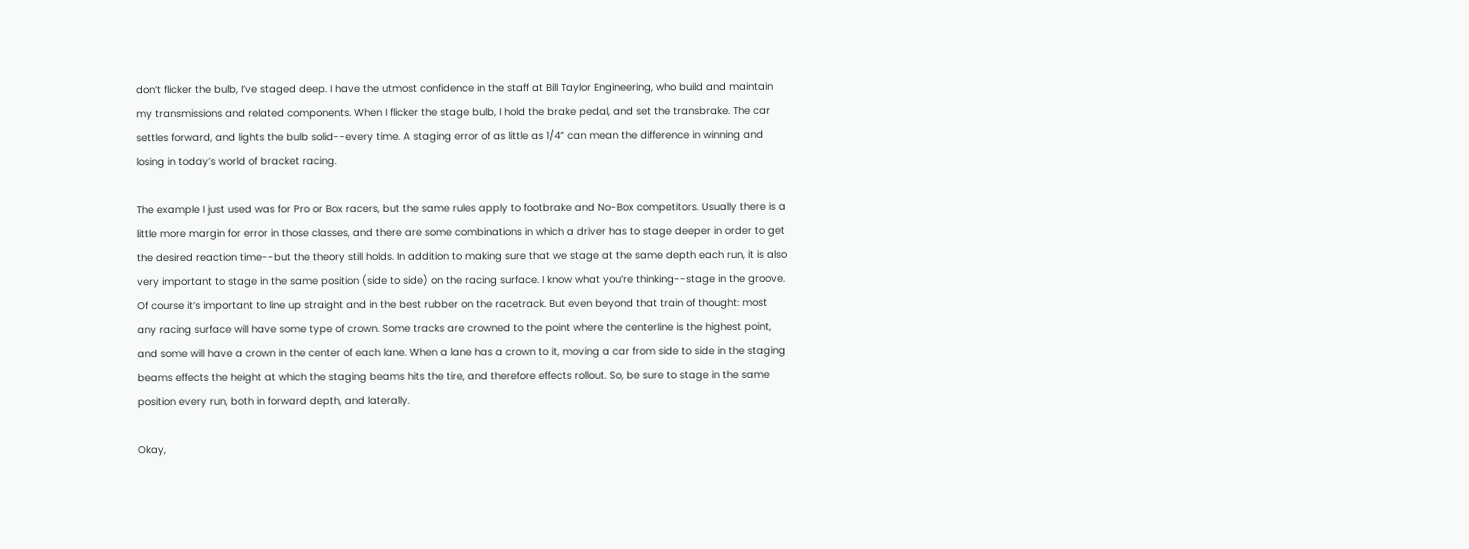don’t flicker the bulb, I’ve staged deep. I have the utmost confidence in the staff at Bill Taylor Engineering, who build and maintain my transmissions and related components. When I flicker the stage bulb, I hold the brake pedal, and set the transbrake. The car settles forward, and lights the bulb solid--every time. A staging error of as little as 1/4” can mean the difference in winning and losing in today’s world of bracket racing.

The example I just used was for Pro or Box racers, but the same rules apply to footbrake and No-Box competitors. Usually there is a little more margin for error in those classes, and there are some combinations in which a driver has to stage deeper in order to get the desired reaction time--but the theory still holds. In addition to making sure that we stage at the same depth each run, it is also very important to stage in the same position (side to side) on the racing surface. I know what you’re thinking--stage in the groove. Of course it’s important to line up straight and in the best rubber on the racetrack. But even beyond that train of thought: most any racing surface will have some type of crown. Some tracks are crowned to the point where the centerline is the highest point, and some will have a crown in the center of each lane. When a lane has a crown to it, moving a car from side to side in the staging beams effects the height at which the staging beams hits the tire, and therefore effects rollout. So, be sure to stage in the same position every run, both in forward depth, and laterally.

Okay,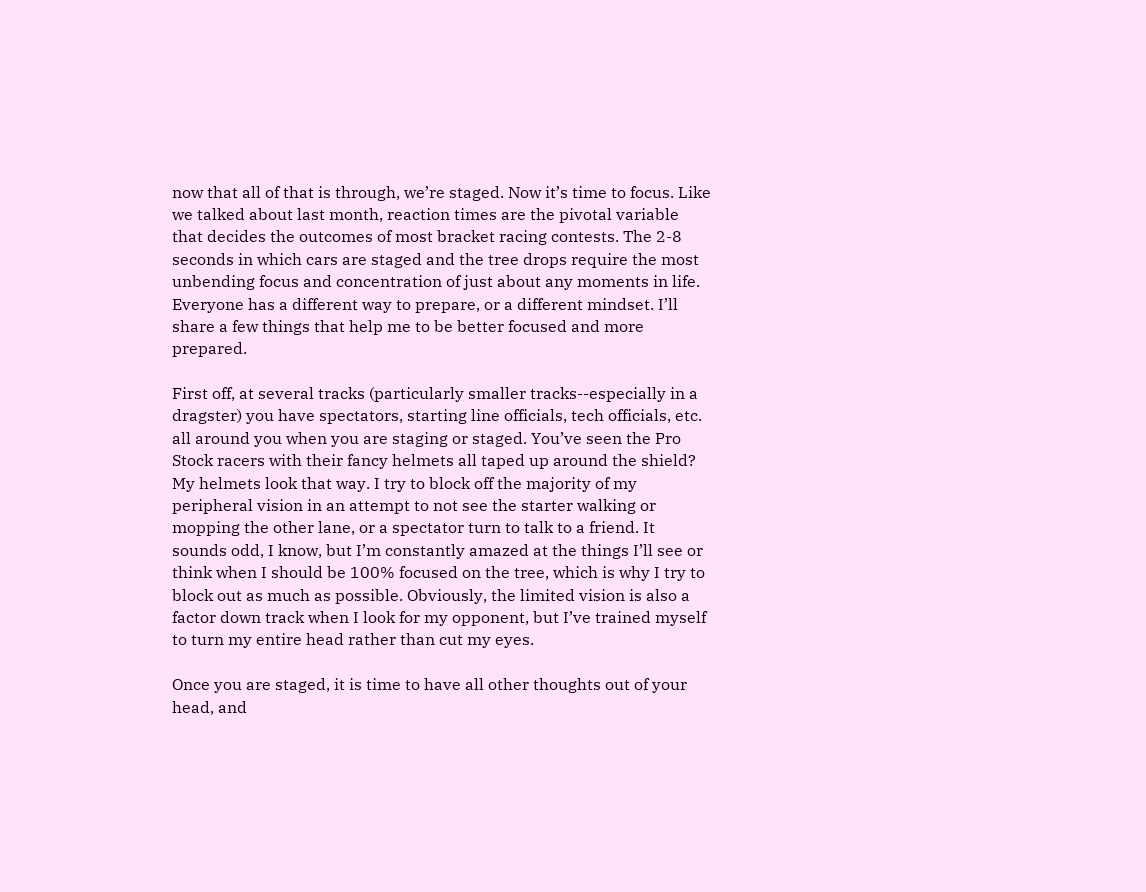now that all of that is through, we’re staged. Now it’s time to focus. Like we talked about last month, reaction times are the pivotal variable that decides the outcomes of most bracket racing contests. The 2-8 seconds in which cars are staged and the tree drops require the most unbending focus and concentration of just about any moments in life. Everyone has a different way to prepare, or a different mindset. I’ll share a few things that help me to be better focused and more prepared.

First off, at several tracks (particularly smaller tracks--especially in a dragster) you have spectators, starting line officials, tech officials, etc. all around you when you are staging or staged. You’ve seen the Pro Stock racers with their fancy helmets all taped up around the shield? My helmets look that way. I try to block off the majority of my peripheral vision in an attempt to not see the starter walking or mopping the other lane, or a spectator turn to talk to a friend. It sounds odd, I know, but I’m constantly amazed at the things I’ll see or think when I should be 100% focused on the tree, which is why I try to block out as much as possible. Obviously, the limited vision is also a factor down track when I look for my opponent, but I’ve trained myself to turn my entire head rather than cut my eyes.

Once you are staged, it is time to have all other thoughts out of your head, and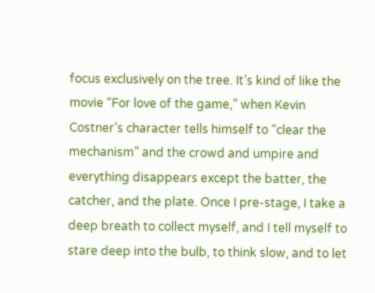focus exclusively on the tree. It’s kind of like the movie “For love of the game,” when Kevin Costner’s character tells himself to “clear the mechanism” and the crowd and umpire and everything disappears except the batter, the catcher, and the plate. Once I pre-stage, I take a deep breath to collect myself, and I tell myself to stare deep into the bulb, to think slow, and to let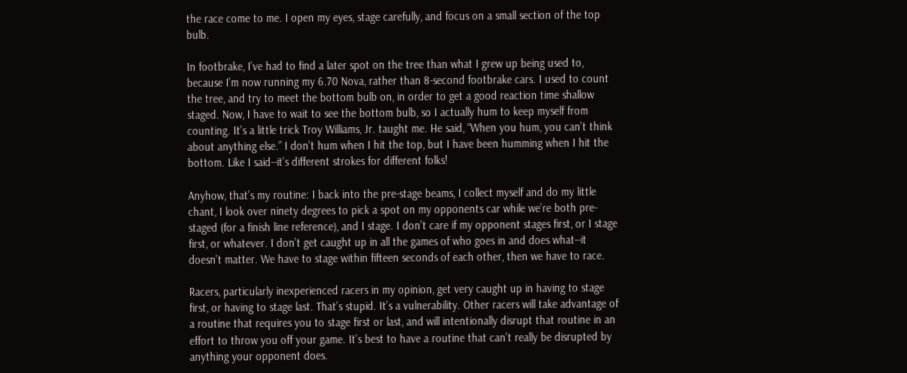the race come to me. I open my eyes, stage carefully, and focus on a small section of the top bulb.

In footbrake, I’ve had to find a later spot on the tree than what I grew up being used to, because I’m now running my 6.70 Nova, rather than 8-second footbrake cars. I used to count the tree, and try to meet the bottom bulb on, in order to get a good reaction time shallow staged. Now, I have to wait to see the bottom bulb, so I actually hum to keep myself from counting. It’s a little trick Troy Williams, Jr. taught me. He said, “When you hum, you can’t think about anything else.” I don’t hum when I hit the top, but I have been humming when I hit the bottom. Like I said--it’s different strokes for different folks!

Anyhow, that’s my routine: I back into the pre-stage beams, I collect myself and do my little chant, I look over ninety degrees to pick a spot on my opponents car while we’re both pre-staged (for a finish line reference), and I stage. I don’t care if my opponent stages first, or I stage first, or whatever. I don’t get caught up in all the games of who goes in and does what--it doesn’t matter. We have to stage within fifteen seconds of each other, then we have to race.

Racers, particularly inexperienced racers in my opinion, get very caught up in having to stage first, or having to stage last. That’s stupid. It’s a vulnerability. Other racers will take advantage of a routine that requires you to stage first or last, and will intentionally disrupt that routine in an effort to throw you off your game. It’s best to have a routine that can’t really be disrupted by anything your opponent does.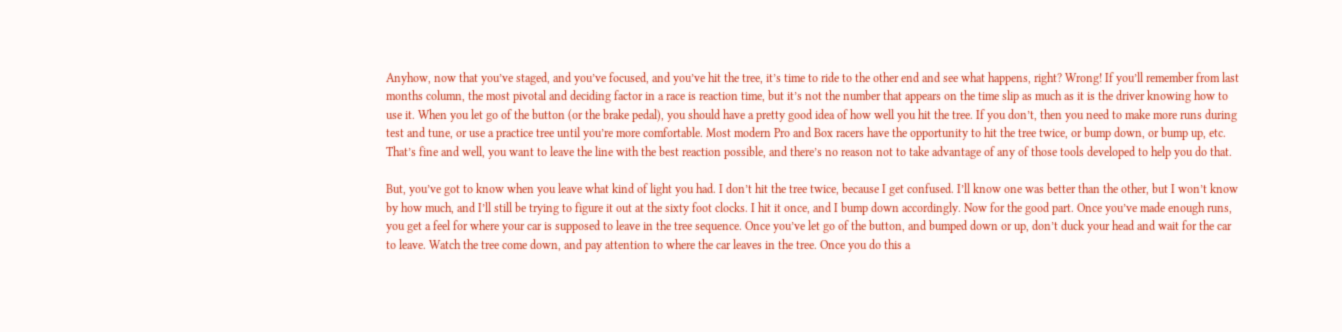Anyhow, now that you’ve staged, and you’ve focused, and you’ve hit the tree, it’s time to ride to the other end and see what happens, right? Wrong! If you’ll remember from last months column, the most pivotal and deciding factor in a race is reaction time, but it’s not the number that appears on the time slip as much as it is the driver knowing how to use it. When you let go of the button (or the brake pedal), you should have a pretty good idea of how well you hit the tree. If you don’t, then you need to make more runs during test and tune, or use a practice tree until you’re more comfortable. Most modern Pro and Box racers have the opportunity to hit the tree twice, or bump down, or bump up, etc. That’s fine and well, you want to leave the line with the best reaction possible, and there’s no reason not to take advantage of any of those tools developed to help you do that.

But, you’ve got to know when you leave what kind of light you had. I don’t hit the tree twice, because I get confused. I’ll know one was better than the other, but I won’t know by how much, and I’ll still be trying to figure it out at the sixty foot clocks. I hit it once, and I bump down accordingly. Now for the good part. Once you’ve made enough runs, you get a feel for where your car is supposed to leave in the tree sequence. Once you’ve let go of the button, and bumped down or up, don’t duck your head and wait for the car to leave. Watch the tree come down, and pay attention to where the car leaves in the tree. Once you do this a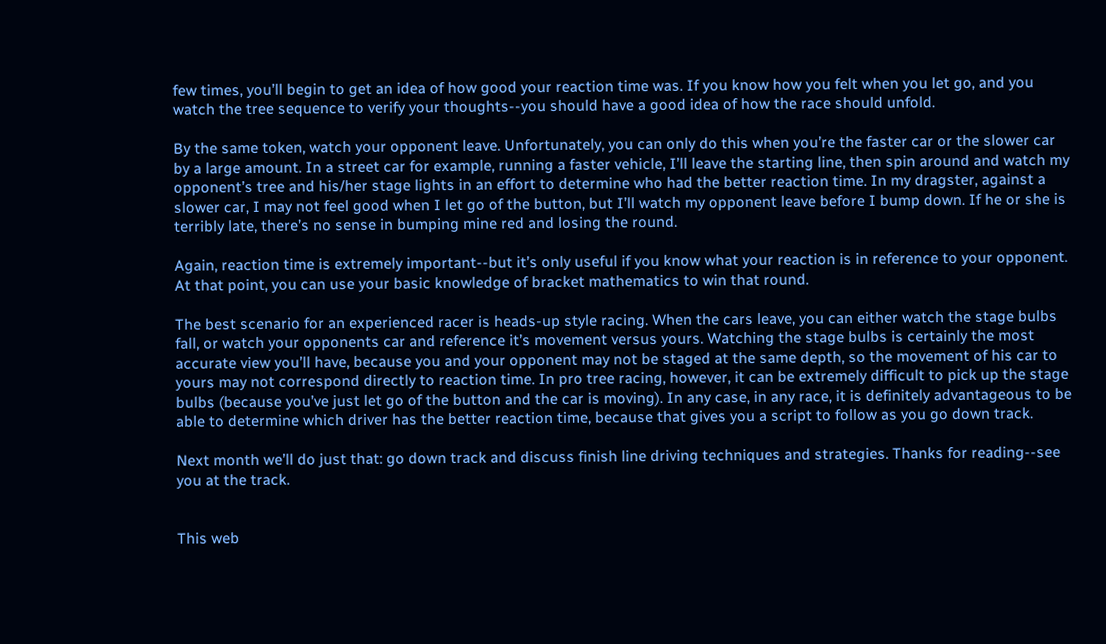few times, you’ll begin to get an idea of how good your reaction time was. If you know how you felt when you let go, and you watch the tree sequence to verify your thoughts--you should have a good idea of how the race should unfold.

By the same token, watch your opponent leave. Unfortunately, you can only do this when you’re the faster car or the slower car by a large amount. In a street car for example, running a faster vehicle, I’ll leave the starting line, then spin around and watch my opponent’s tree and his/her stage lights in an effort to determine who had the better reaction time. In my dragster, against a slower car, I may not feel good when I let go of the button, but I’ll watch my opponent leave before I bump down. If he or she is terribly late, there’s no sense in bumping mine red and losing the round.

Again, reaction time is extremely important--but it’s only useful if you know what your reaction is in reference to your opponent. At that point, you can use your basic knowledge of bracket mathematics to win that round.

The best scenario for an experienced racer is heads-up style racing. When the cars leave, you can either watch the stage bulbs fall, or watch your opponents car and reference it’s movement versus yours. Watching the stage bulbs is certainly the most accurate view you’ll have, because you and your opponent may not be staged at the same depth, so the movement of his car to yours may not correspond directly to reaction time. In pro tree racing, however, it can be extremely difficult to pick up the stage bulbs (because you’ve just let go of the button and the car is moving). In any case, in any race, it is definitely advantageous to be able to determine which driver has the better reaction time, because that gives you a script to follow as you go down track.

Next month we’ll do just that: go down track and discuss finish line driving techniques and strategies. Thanks for reading--see you at the track.


This web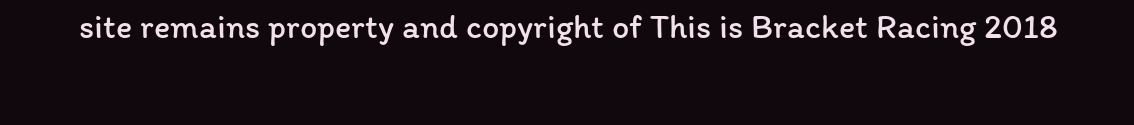site remains property and copyright of This is Bracket Racing 2018